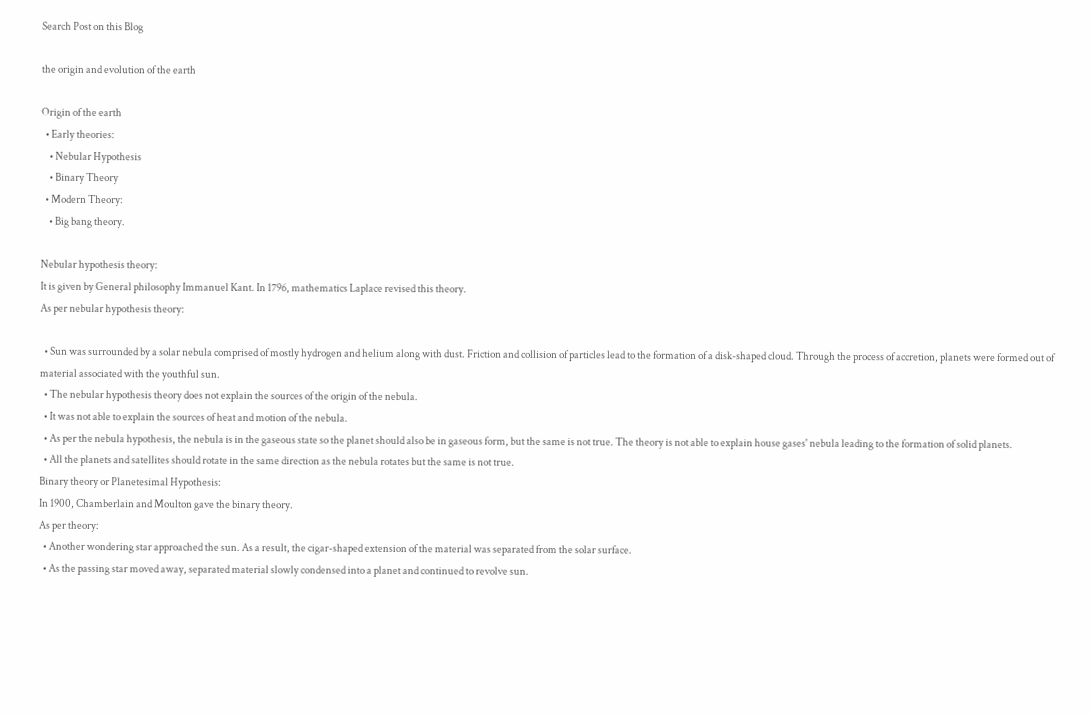Search Post on this Blog

the origin and evolution of the earth

Origin of the earth
  • Early theories:
    • Nebular Hypothesis
    • Binary Theory
  • Modern Theory:
    • Big bang theory.

Nebular hypothesis theory:
It is given by General philosophy Immanuel Kant. In 1796, mathematics Laplace revised this theory.
As per nebular hypothesis theory:

  • Sun was surrounded by a solar nebula comprised of mostly hydrogen and helium along with dust. Friction and collision of particles lead to the formation of a disk-shaped cloud. Through the process of accretion, planets were formed out of material associated with the youthful sun.
  • The nebular hypothesis theory does not explain the sources of the origin of the nebula.
  • It was not able to explain the sources of heat and motion of the nebula.
  • As per the nebula hypothesis, the nebula is in the gaseous state so the planet should also be in gaseous form, but the same is not true. The theory is not able to explain house gases' nebula leading to the formation of solid planets.
  • All the planets and satellites should rotate in the same direction as the nebula rotates but the same is not true.
Binary theory or Planetesimal Hypothesis:
In 1900, Chamberlain and Moulton gave the binary theory.
As per theory:
  • Another wondering star approached the sun. As a result, the cigar-shaped extension of the material was separated from the solar surface.
  • As the passing star moved away, separated material slowly condensed into a planet and continued to revolve sun.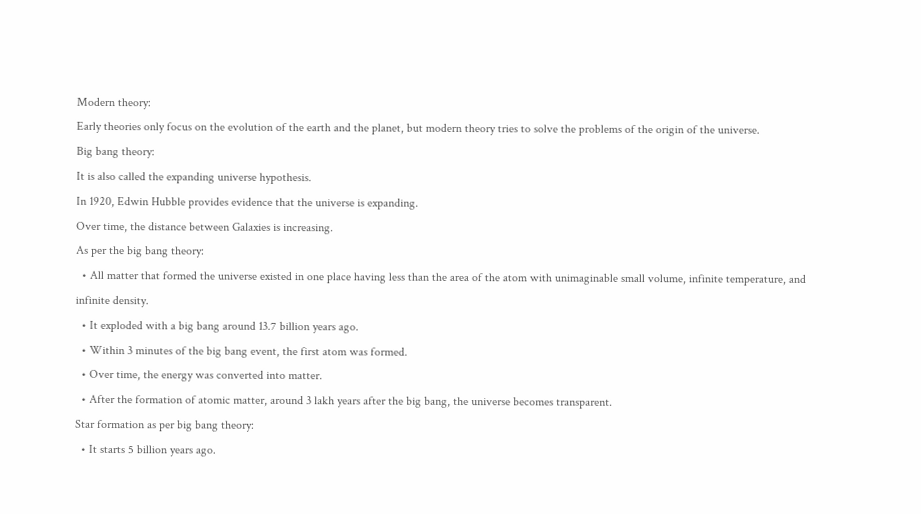Modern theory:
Early theories only focus on the evolution of the earth and the planet, but modern theory tries to solve the problems of the origin of the universe.
Big bang theory:
It is also called the expanding universe hypothesis.
In 1920, Edwin Hubble provides evidence that the universe is expanding.
Over time, the distance between Galaxies is increasing.
As per the big bang theory:
  • All matter that formed the universe existed in one place having less than the area of the atom with unimaginable small volume, infinite temperature, and infinite density.
  • It exploded with a big bang around 13.7 billion years ago.
  • Within 3 minutes of the big bang event, the first atom was formed.
  • Over time, the energy was converted into matter.
  • After the formation of atomic matter, around 3 lakh years after the big bang, the universe becomes transparent.
Star formation as per big bang theory:
  • It starts 5 billion years ago.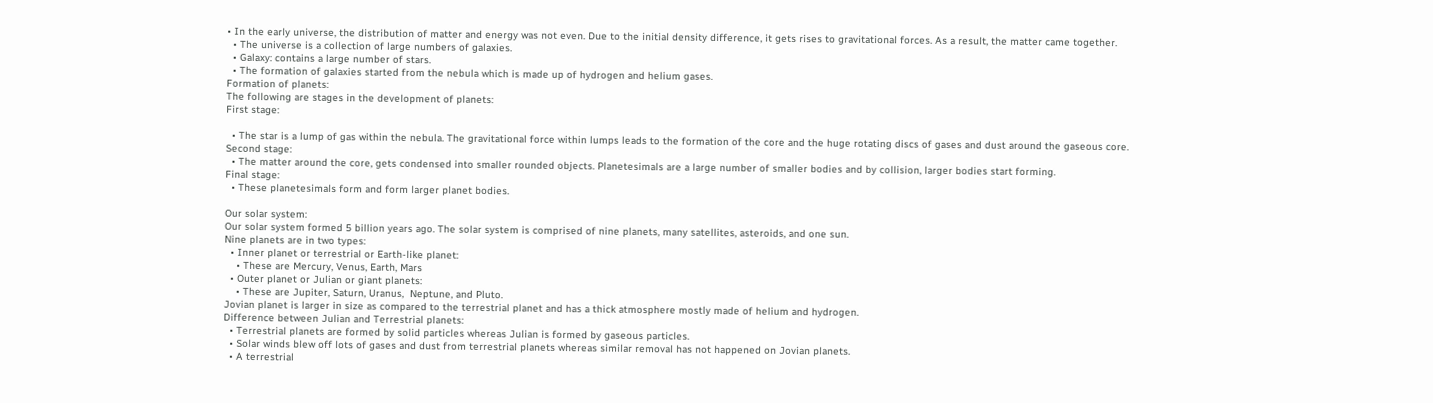• In the early universe, the distribution of matter and energy was not even. Due to the initial density difference, it gets rises to gravitational forces. As a result, the matter came together.
  • The universe is a collection of large numbers of galaxies.
  • Galaxy: contains a large number of stars.
  • The formation of galaxies started from the nebula which is made up of hydrogen and helium gases.
Formation of planets:
The following are stages in the development of planets:
First stage:

  • The star is a lump of gas within the nebula. The gravitational force within lumps leads to the formation of the core and the huge rotating discs of gases and dust around the gaseous core.
Second stage:
  • The matter around the core, gets condensed into smaller rounded objects. Planetesimals are a large number of smaller bodies and by collision, larger bodies start forming.
Final stage:
  • These planetesimals form and form larger planet bodies.

Our solar system:
Our solar system formed 5 billion years ago. The solar system is comprised of nine planets, many satellites, asteroids, and one sun.
Nine planets are in two types:
  • Inner planet or terrestrial or Earth-like planet:
    • These are Mercury, Venus, Earth, Mars
  • Outer planet or Julian or giant planets:
    • These are Jupiter, Saturn, Uranus,  Neptune, and Pluto.
Jovian planet is larger in size as compared to the terrestrial planet and has a thick atmosphere mostly made of helium and hydrogen.
Difference between Julian and Terrestrial planets:
  • Terrestrial planets are formed by solid particles whereas Julian is formed by gaseous particles.
  • Solar winds blew off lots of gases and dust from terrestrial planets whereas similar removal has not happened on Jovian planets.
  • A terrestrial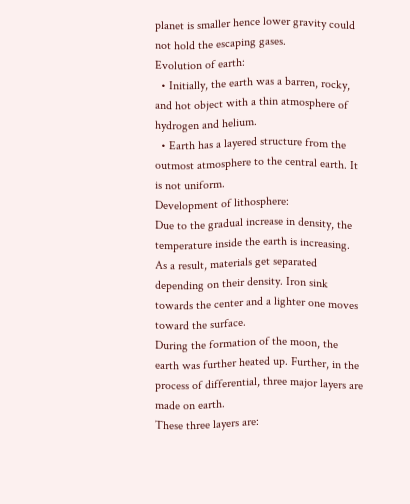planet is smaller hence lower gravity could not hold the escaping gases.
Evolution of earth:
  • Initially, the earth was a barren, rocky, and hot object with a thin atmosphere of hydrogen and helium.
  • Earth has a layered structure from the outmost atmosphere to the central earth. It is not uniform.
Development of lithosphere:
Due to the gradual increase in density, the temperature inside the earth is increasing. As a result, materials get separated depending on their density. Iron sink towards the center and a lighter one moves toward the surface.
During the formation of the moon, the earth was further heated up. Further, in the process of differential, three major layers are made on earth.
These three layers are: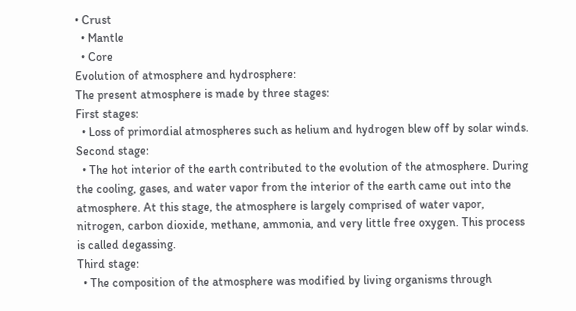• Crust
  • Mantle
  • Core
Evolution of atmosphere and hydrosphere:
The present atmosphere is made by three stages:
First stages:
  • Loss of primordial atmospheres such as helium and hydrogen blew off by solar winds.
Second stage:
  • The hot interior of the earth contributed to the evolution of the atmosphere. During the cooling, gases, and water vapor from the interior of the earth came out into the atmosphere. At this stage, the atmosphere is largely comprised of water vapor, nitrogen, carbon dioxide, methane, ammonia, and very little free oxygen. This process is called degassing.
Third stage:
  • The composition of the atmosphere was modified by living organisms through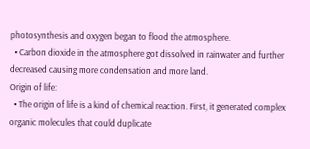photosynthesis and oxygen began to flood the atmosphere.
  • Carbon dioxide in the atmosphere got dissolved in rainwater and further decreased causing more condensation and more land.
Origin of life:
  • The origin of life is a kind of chemical reaction. First, it generated complex organic molecules that could duplicate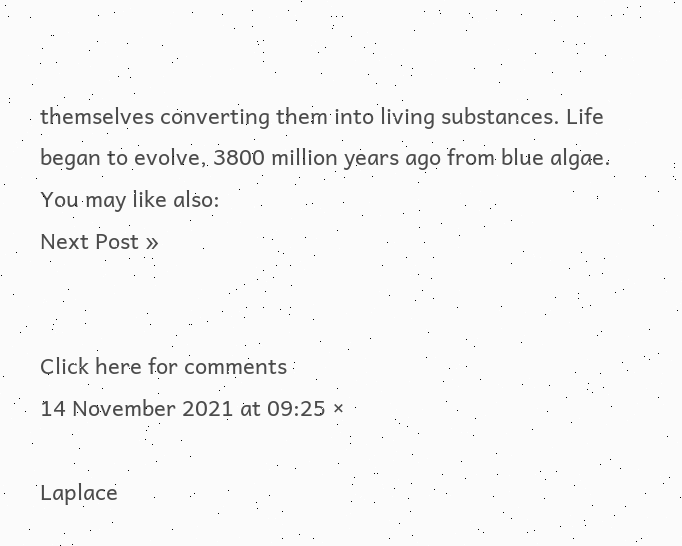themselves converting them into living substances. Life began to evolve, 3800 million years ago from blue algae.
You may like also:
Next Post »


Click here for comments
14 November 2021 at 09:25 ×

Laplace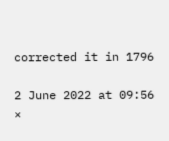corrected it in 1796

2 June 2022 at 09:56 ×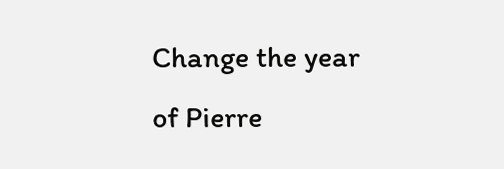Change the year of Pierre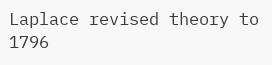Laplace revised theory to 1796